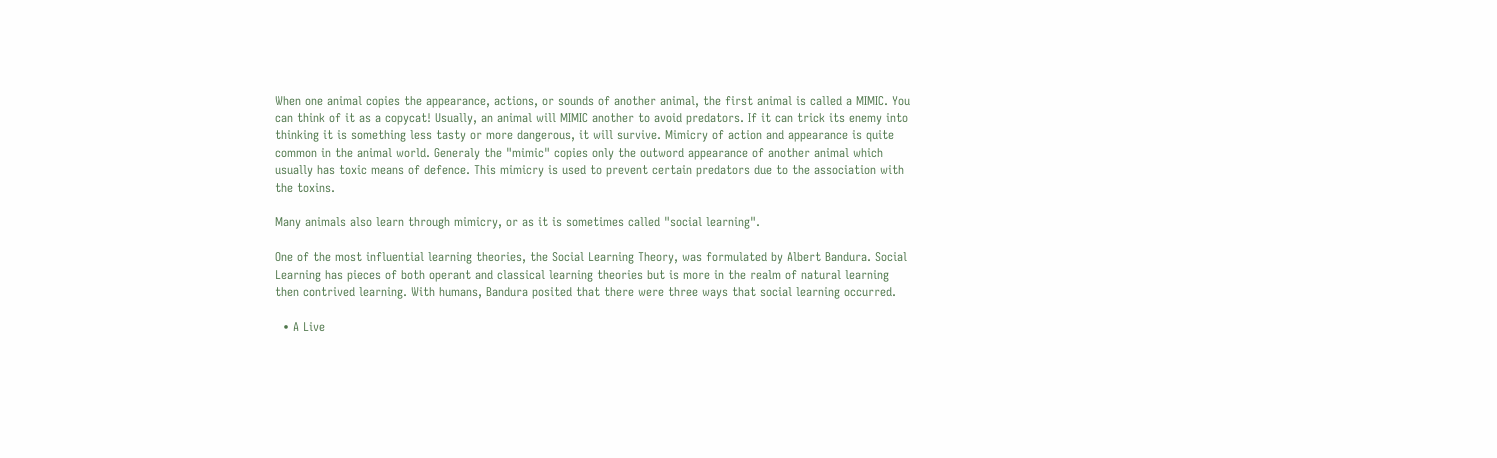When one animal copies the appearance, actions, or sounds of another animal, the first animal is called a MIMIC. You can think of it as a copycat! Usually, an animal will MIMIC another to avoid predators. If it can trick its enemy into thinking it is something less tasty or more dangerous, it will survive. Mimicry of action and appearance is quite common in the animal world. Generaly the "mimic" copies only the outword appearance of another animal which usually has toxic means of defence. This mimicry is used to prevent certain predators due to the association with the toxins.

Many animals also learn through mimicry, or as it is sometimes called "social learning".

One of the most influential learning theories, the Social Learning Theory, was formulated by Albert Bandura. Social Learning has pieces of both operant and classical learning theories but is more in the realm of natural learning then contrived learning. With humans, Bandura posited that there were three ways that social learning occurred.

  • A Live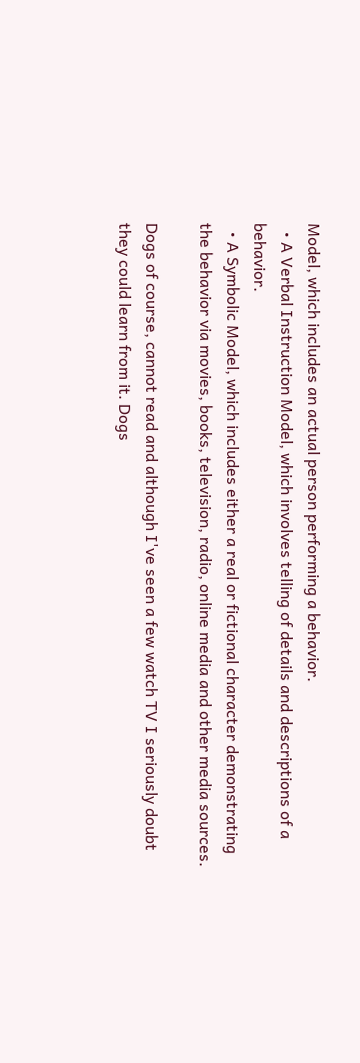Model, which includes an actual person performing a behavior.
  • A Verbal Instruction Model, which involves telling of details and descriptions of a behavior.
  • A Symbolic Model, which includes either a real or fictional character demonstrating the behavior via movies, books, television, radio, online media and other media sources.

Dogs of course, cannot read and although I've seen a few watch TV I seriously doubt they could learn from it. Dogs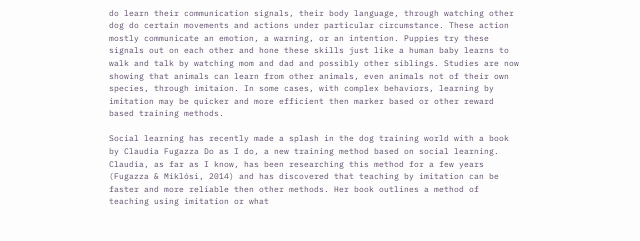do learn their communication signals, their body language, through watching other dog do certain movements and actions under particular circumstance. These action mostly communicate an emotion, a warning, or an intention. Puppies try these signals out on each other and hone these skills just like a human baby learns to walk and talk by watching mom and dad and possibly other siblings. Studies are now showing that animals can learn from other animals, even animals not of their own species, through imitaion. In some cases, with complex behaviors, learning by imitation may be quicker and more efficient then marker based or other reward based training methods.

Social learning has recently made a splash in the dog training world with a book by Claudia Fugazza Do as I do, a new training method based on social learning. Claudia, as far as I know, has been researching this method for a few years (Fugazza & Miklósi, 2014) and has discovered that teaching by imitation can be faster and more reliable then other methods. Her book outlines a method of teaching using imitation or what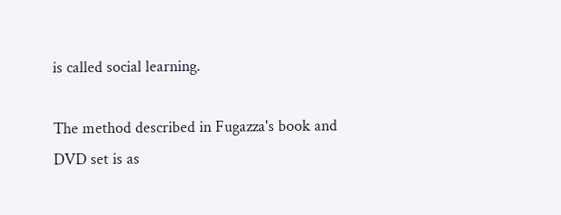is called social learning.

The method described in Fugazza's book and DVD set is as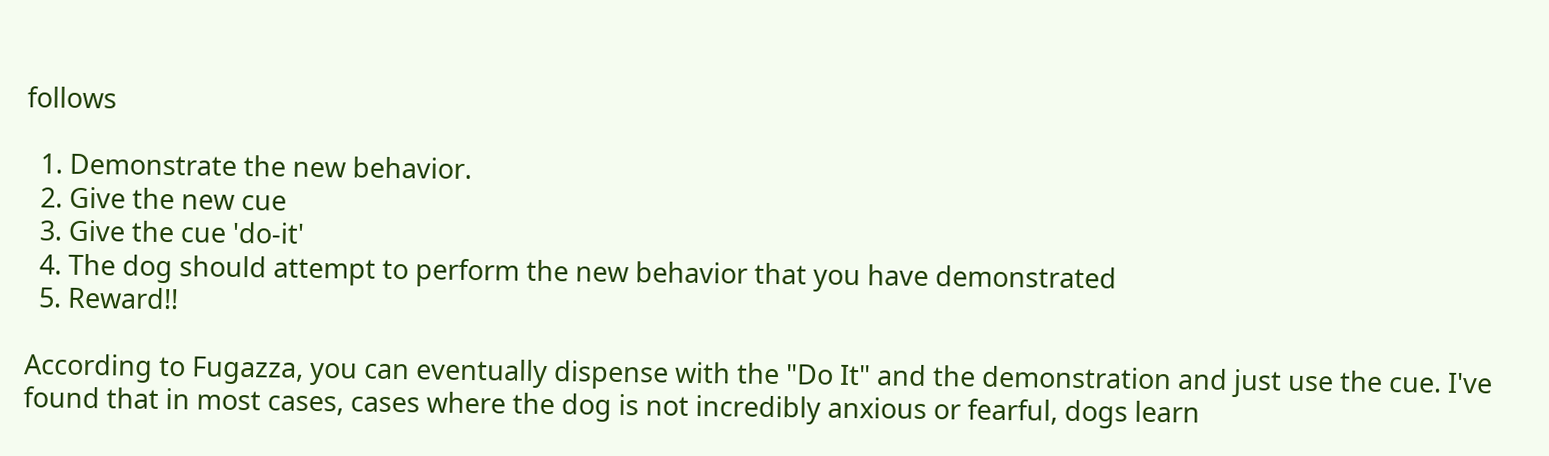follows

  1. Demonstrate the new behavior.
  2. Give the new cue
  3. Give the cue 'do-it'
  4. The dog should attempt to perform the new behavior that you have demonstrated
  5. Reward!!

According to Fugazza, you can eventually dispense with the "Do It" and the demonstration and just use the cue. I've found that in most cases, cases where the dog is not incredibly anxious or fearful, dogs learn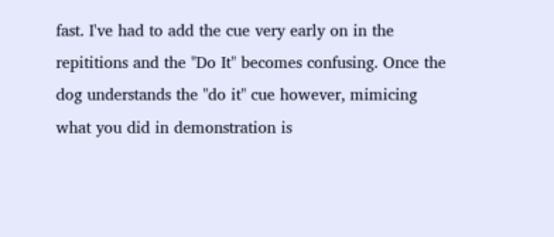fast. I've had to add the cue very early on in the repititions and the "Do It" becomes confusing. Once the dog understands the "do it" cue however, mimicing what you did in demonstration is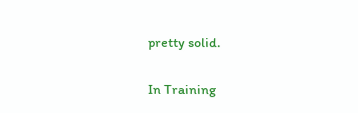pretty solid.

In Training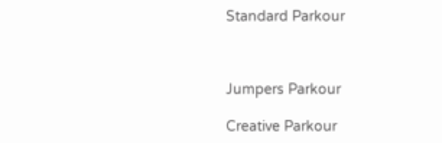Standard Parkour



Jumpers Parkour

Creative Parkour